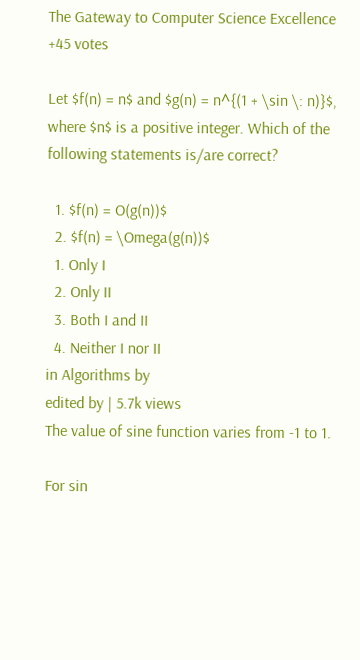The Gateway to Computer Science Excellence
+45 votes

Let $f(n) = n$ and $g(n) = n^{(1 + \sin \: n)}$, where $n$ is a positive integer. Which of the following statements is/are correct?

  1. $f(n) = O(g(n))$
  2. $f(n) = \Omega(g(n))$
  1. Only I
  2. Only II
  3. Both I and II
  4. Neither I nor II
in Algorithms by
edited by | 5.7k views
The value of sine function varies from -1 to 1.

For sin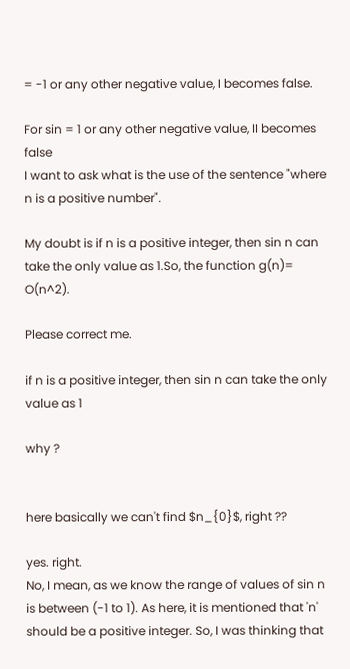= -1 or any other negative value, I becomes false.

For sin = 1 or any other negative value, II becomes false
I want to ask what is the use of the sentence "where n is a positive number".

My doubt is if n is a positive integer, then sin n can take the only value as 1.So, the function g(n)= O(n^2).

Please correct me.

if n is a positive integer, then sin n can take the only value as 1

why ?


here basically we can't find $n_{0}$, right ??

yes. right.
No, I mean, as we know the range of values of sin n is between (-1 to 1). As here, it is mentioned that 'n' should be a positive integer. So, I was thinking that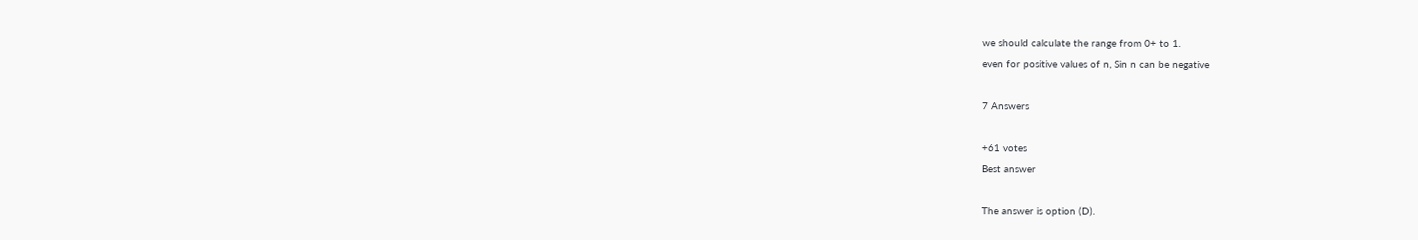we should calculate the range from 0+ to 1.
even for positive values of n, Sin n can be negative

7 Answers

+61 votes
Best answer

The answer is option (D).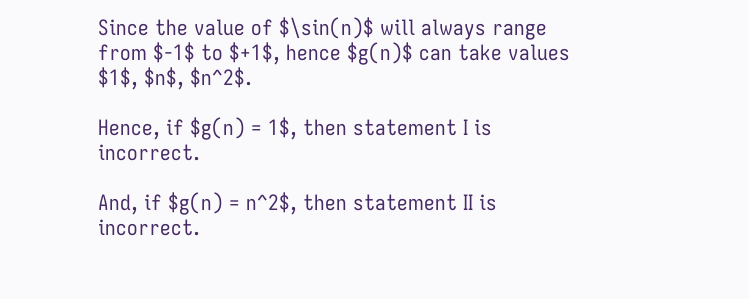Since the value of $\sin(n)$ will always range from $-1$ to $+1$, hence $g(n)$ can take values $1$, $n$, $n^2$.

Hence, if $g(n) = 1$, then statement I is incorrect.

And, if $g(n) = n^2$, then statement II is incorrect.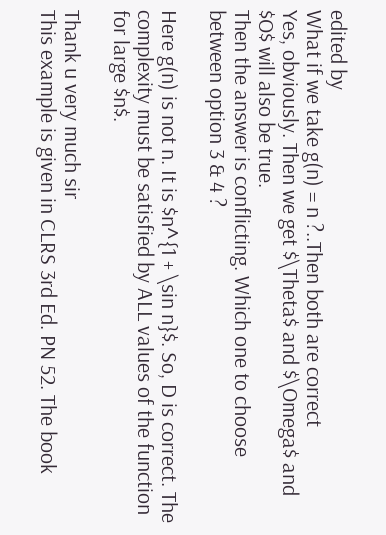edited by
What if we take g(n) = n ?..Then both are correct
Yes, obviously. Then we get $\Theta$ and $\Omega$ and $O$ will also be true.
Then the answer is conflicting. Which one to choose between option 3 & 4 ?

Here g(n) is not n. It is $n^{1 + \sin n}$. So, D is correct. The complexity must be satisfied by ALL values of the function for large $n$.

Thank u very much sir
This example is given in CLRS 3rd Ed. PN 52. The book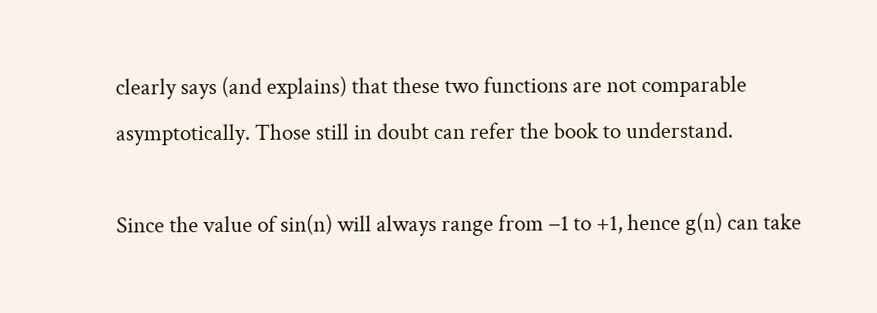clearly says (and explains) that these two functions are not comparable asymptotically. Those still in doubt can refer the book to understand.

Since the value of sin(n) will always range from −1 to +1, hence g(n) can take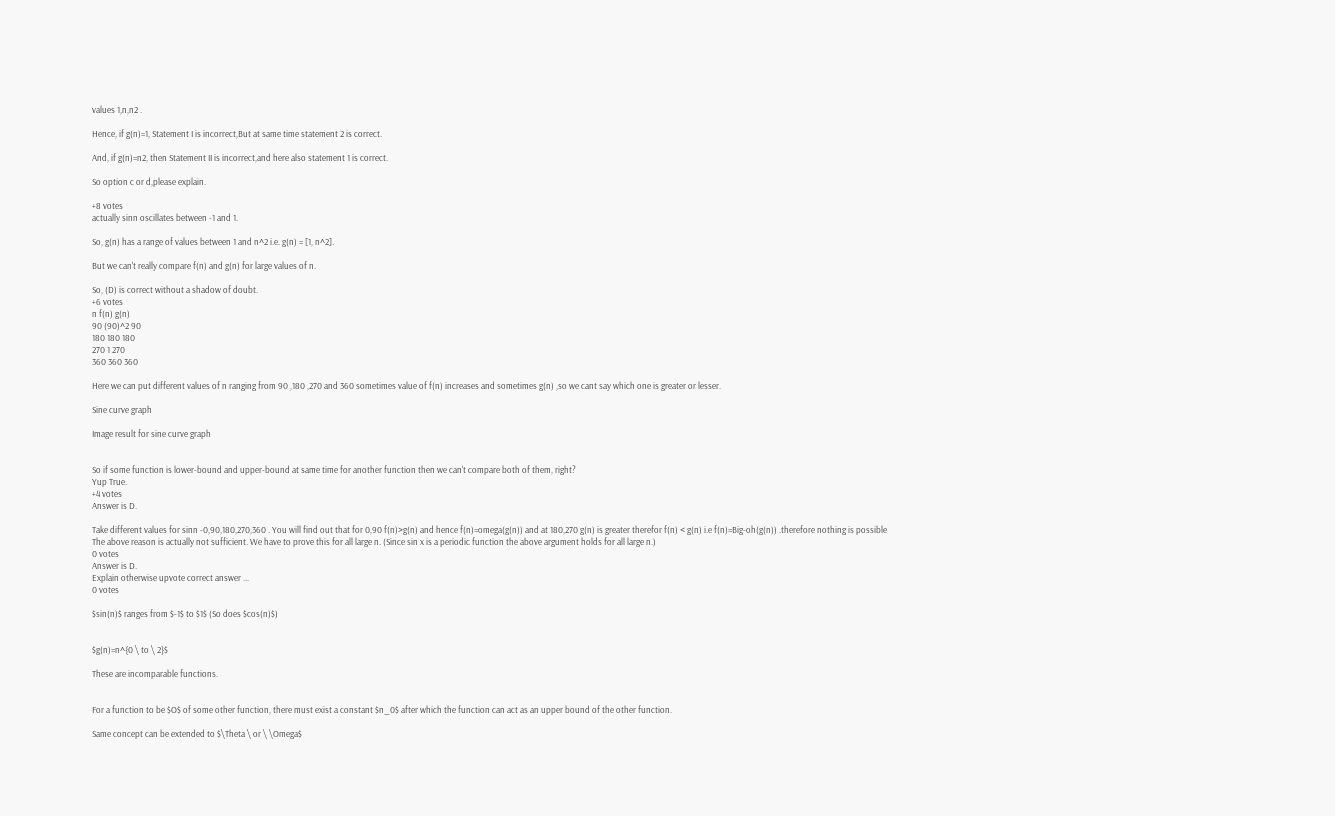values 1,n,n2 .

Hence, if g(n)=1, Statement I is incorrect,But at same time statement 2 is correct.

And, if g(n)=n2, then Statement II is incorrect,and here also statement 1 is correct.

So option c or d,please explain.

+8 votes
actually sinn oscillates between -1 and 1.

So, g(n) has a range of values between 1 and n^2 i.e. g(n) = [1, n^2].

But we can't really compare f(n) and g(n) for large values of n.

So, (D) is correct without a shadow of doubt.
+6 votes
n f(n) g(n)
90 (90)^2 90
180 180 180
270 1 270
360 360 360

Here we can put different values of n ranging from 90 ,180 ,270 and 360 sometimes value of f(n) increases and sometimes g(n) ,so we cant say which one is greater or lesser.

Sine curve graph

Image result for sine curve graph


So if some function is lower-bound and upper-bound at same time for another function then we can't compare both of them, right?
Yup True.
+4 votes
Answer is D.

Take different values for sinn -0,90,180,270,360 . You will find out that for 0,90 f(n)>g(n) and hence f(n)=omega(g(n)) and at 180,270 g(n) is greater therefor f(n) < g(n) i.e f(n)=Big-oh(g(n)) .therefore nothing is possible
The above reason is actually not sufficient. We have to prove this for all large n. (Since sin x is a periodic function the above argument holds for all large n.)
0 votes
Answer is D.
Explain otherwise upvote correct answer ...
0 votes

$sin(n)$ ranges from $-1$ to $1$ (So does $cos(n)$)


$g(n)=n^{0 \ to \ 2}$

These are incomparable functions.


For a function to be $O$ of some other function, there must exist a constant $n_0$ after which the function can act as an upper bound of the other function.

Same concept can be extended to $\Theta \ or \ \Omega$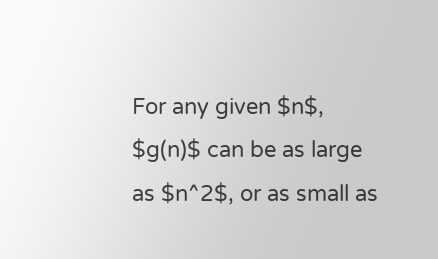For any given $n$, $g(n)$ can be as large as $n^2$, or as small as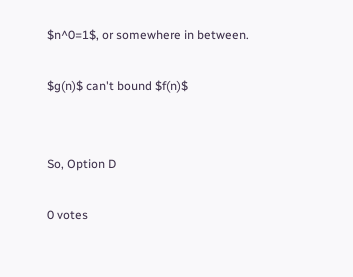$n^0=1$, or somewhere in between.

$g(n)$ can't bound $f(n)$


So, Option D

0 votes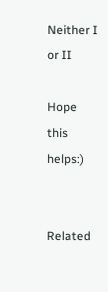Neither I or II

Hope this helps:)


Related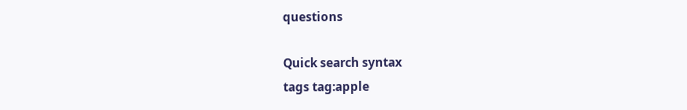questions

Quick search syntax
tags tag:apple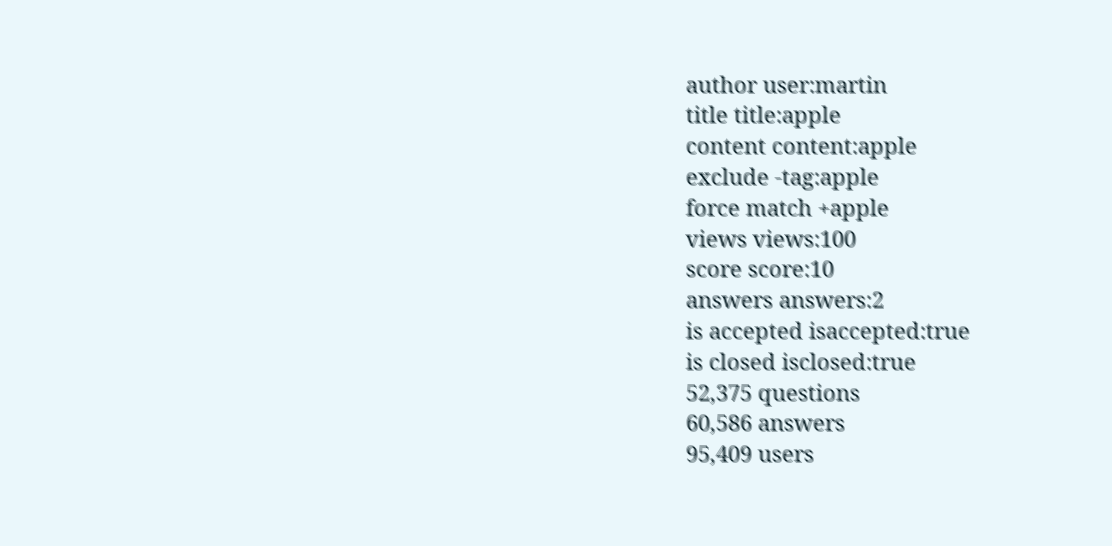author user:martin
title title:apple
content content:apple
exclude -tag:apple
force match +apple
views views:100
score score:10
answers answers:2
is accepted isaccepted:true
is closed isclosed:true
52,375 questions
60,586 answers
95,409 users